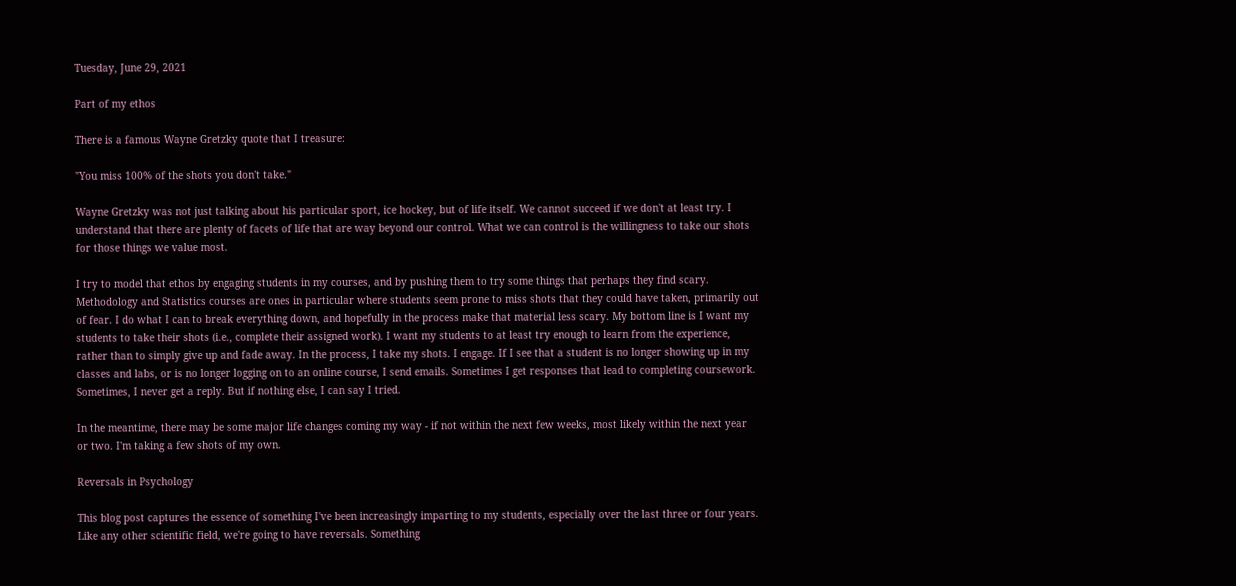Tuesday, June 29, 2021

Part of my ethos

There is a famous Wayne Gretzky quote that I treasure:

"You miss 100% of the shots you don't take."

Wayne Gretzky was not just talking about his particular sport, ice hockey, but of life itself. We cannot succeed if we don't at least try. I understand that there are plenty of facets of life that are way beyond our control. What we can control is the willingness to take our shots for those things we value most.

I try to model that ethos by engaging students in my courses, and by pushing them to try some things that perhaps they find scary. Methodology and Statistics courses are ones in particular where students seem prone to miss shots that they could have taken, primarily out of fear. I do what I can to break everything down, and hopefully in the process make that material less scary. My bottom line is I want my students to take their shots (i.e., complete their assigned work). I want my students to at least try enough to learn from the experience, rather than to simply give up and fade away. In the process, I take my shots. I engage. If I see that a student is no longer showing up in my classes and labs, or is no longer logging on to an online course, I send emails. Sometimes I get responses that lead to completing coursework. Sometimes, I never get a reply. But if nothing else, I can say I tried.

In the meantime, there may be some major life changes coming my way - if not within the next few weeks, most likely within the next year or two. I'm taking a few shots of my own.

Reversals in Psychology

This blog post captures the essence of something I've been increasingly imparting to my students, especially over the last three or four years. Like any other scientific field, we're going to have reversals. Something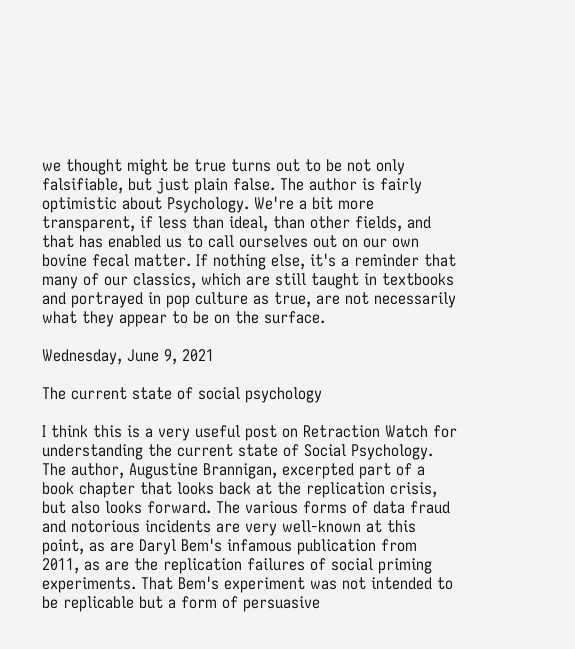we thought might be true turns out to be not only falsifiable, but just plain false. The author is fairly optimistic about Psychology. We're a bit more transparent, if less than ideal, than other fields, and that has enabled us to call ourselves out on our own bovine fecal matter. If nothing else, it's a reminder that many of our classics, which are still taught in textbooks and portrayed in pop culture as true, are not necessarily what they appear to be on the surface.

Wednesday, June 9, 2021

The current state of social psychology

I think this is a very useful post on Retraction Watch for understanding the current state of Social Psychology. The author, Augustine Brannigan, excerpted part of a book chapter that looks back at the replication crisis, but also looks forward. The various forms of data fraud and notorious incidents are very well-known at this point, as are Daryl Bem's infamous publication from 2011, as are the replication failures of social priming experiments. That Bem's experiment was not intended to be replicable but a form of persuasive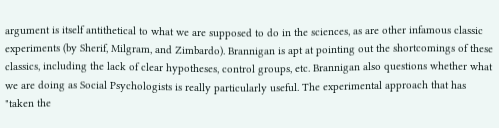argument is itself antithetical to what we are supposed to do in the sciences, as are other infamous classic experiments (by Sherif, Milgram, and Zimbardo). Brannigan is apt at pointing out the shortcomings of these classics, including the lack of clear hypotheses, control groups, etc. Brannigan also questions whether what we are doing as Social Psychologists is really particularly useful. The experimental approach that has "taken the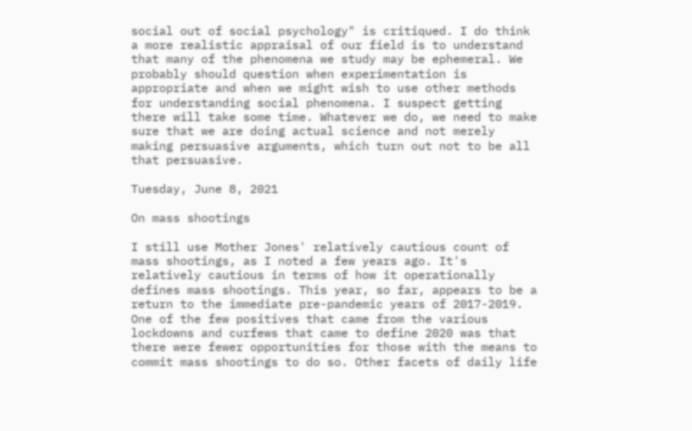social out of social psychology" is critiqued. I do think a more realistic appraisal of our field is to understand that many of the phenomena we study may be ephemeral. We probably should question when experimentation is appropriate and when we might wish to use other methods for understanding social phenomena. I suspect getting there will take some time. Whatever we do, we need to make sure that we are doing actual science and not merely making persuasive arguments, which turn out not to be all that persuasive.

Tuesday, June 8, 2021

On mass shootings

I still use Mother Jones' relatively cautious count of mass shootings, as I noted a few years ago. It's relatively cautious in terms of how it operationally defines mass shootings. This year, so far, appears to be a return to the immediate pre-pandemic years of 2017-2019. One of the few positives that came from the various lockdowns and curfews that came to define 2020 was that there were fewer opportunities for those with the means to commit mass shootings to do so. Other facets of daily life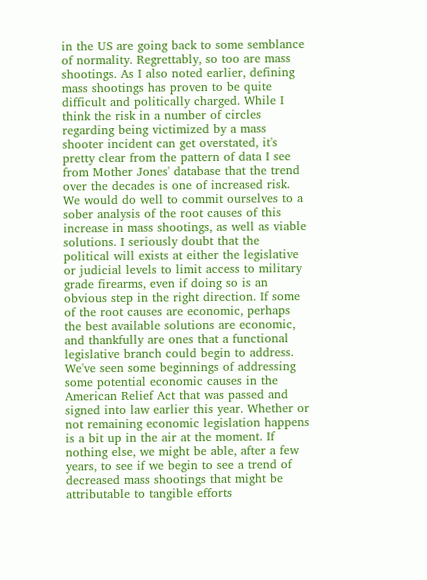in the US are going back to some semblance of normality. Regrettably, so too are mass shootings. As I also noted earlier, defining mass shootings has proven to be quite difficult and politically charged. While I think the risk in a number of circles regarding being victimized by a mass shooter incident can get overstated, it's pretty clear from the pattern of data I see from Mother Jones' database that the trend over the decades is one of increased risk. We would do well to commit ourselves to a sober analysis of the root causes of this increase in mass shootings, as well as viable solutions. I seriously doubt that the political will exists at either the legislative or judicial levels to limit access to military grade firearms, even if doing so is an obvious step in the right direction. If some of the root causes are economic, perhaps the best available solutions are economic, and thankfully are ones that a functional legislative branch could begin to address. We've seen some beginnings of addressing some potential economic causes in the American Relief Act that was passed and signed into law earlier this year. Whether or not remaining economic legislation happens is a bit up in the air at the moment. If nothing else, we might be able, after a few years, to see if we begin to see a trend of decreased mass shootings that might be attributable to tangible efforts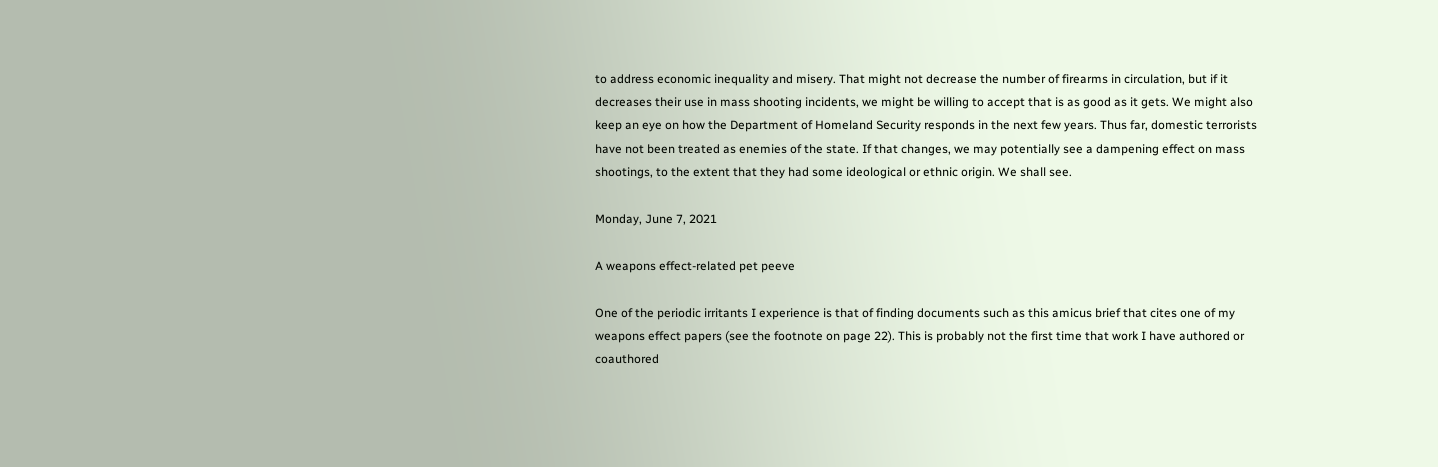to address economic inequality and misery. That might not decrease the number of firearms in circulation, but if it decreases their use in mass shooting incidents, we might be willing to accept that is as good as it gets. We might also keep an eye on how the Department of Homeland Security responds in the next few years. Thus far, domestic terrorists have not been treated as enemies of the state. If that changes, we may potentially see a dampening effect on mass shootings, to the extent that they had some ideological or ethnic origin. We shall see.

Monday, June 7, 2021

A weapons effect-related pet peeve

One of the periodic irritants I experience is that of finding documents such as this amicus brief that cites one of my weapons effect papers (see the footnote on page 22). This is probably not the first time that work I have authored or coauthored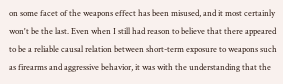on some facet of the weapons effect has been misused, and it most certainly won't be the last. Even when I still had reason to believe that there appeared to be a reliable causal relation between short-term exposure to weapons such as firearms and aggressive behavior, it was with the understanding that the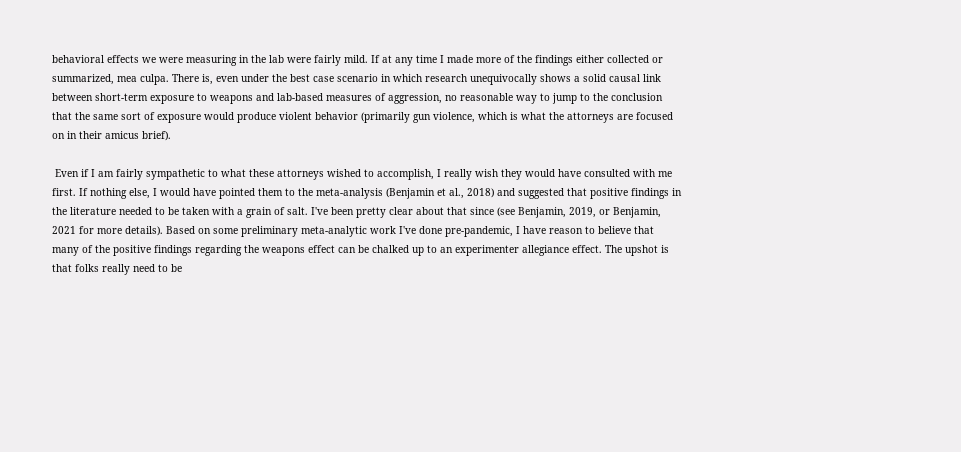behavioral effects we were measuring in the lab were fairly mild. If at any time I made more of the findings either collected or summarized, mea culpa. There is, even under the best case scenario in which research unequivocally shows a solid causal link between short-term exposure to weapons and lab-based measures of aggression, no reasonable way to jump to the conclusion that the same sort of exposure would produce violent behavior (primarily gun violence, which is what the attorneys are focused on in their amicus brief).

 Even if I am fairly sympathetic to what these attorneys wished to accomplish, I really wish they would have consulted with me first. If nothing else, I would have pointed them to the meta-analysis (Benjamin et al., 2018) and suggested that positive findings in the literature needed to be taken with a grain of salt. I've been pretty clear about that since (see Benjamin, 2019, or Benjamin, 2021 for more details). Based on some preliminary meta-analytic work I've done pre-pandemic, I have reason to believe that many of the positive findings regarding the weapons effect can be chalked up to an experimenter allegiance effect. The upshot is that folks really need to be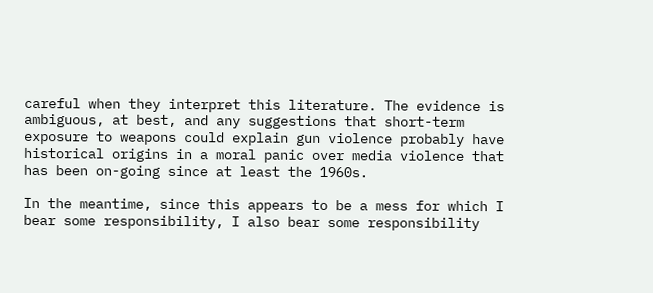careful when they interpret this literature. The evidence is ambiguous, at best, and any suggestions that short-term exposure to weapons could explain gun violence probably have historical origins in a moral panic over media violence that has been on-going since at least the 1960s.

In the meantime, since this appears to be a mess for which I bear some responsibility, I also bear some responsibility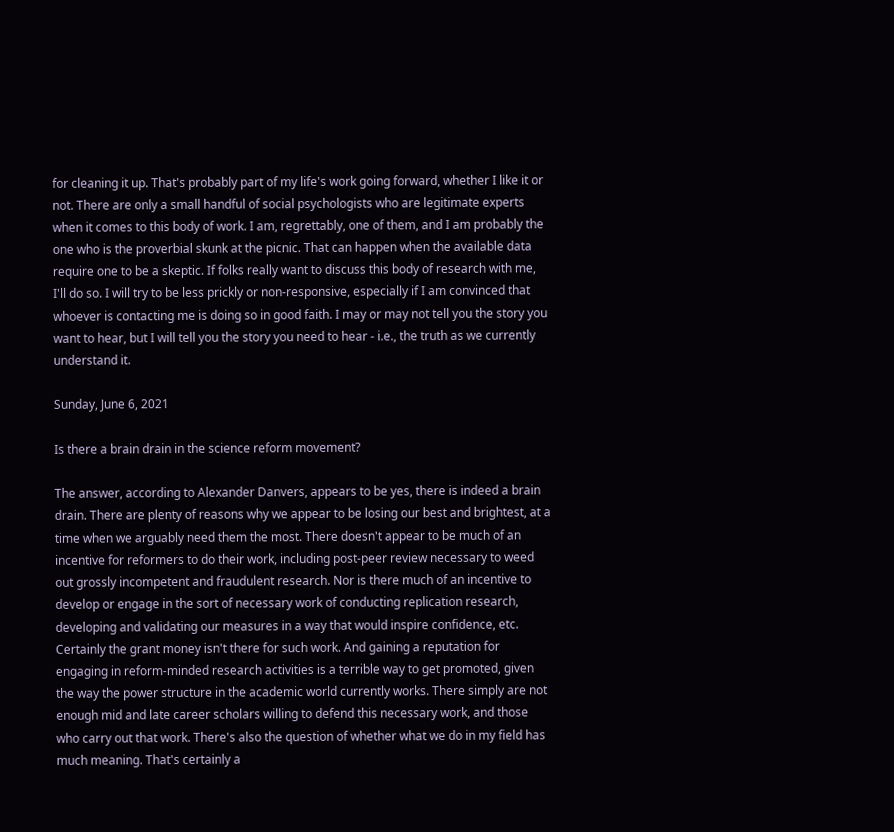for cleaning it up. That's probably part of my life's work going forward, whether I like it or not. There are only a small handful of social psychologists who are legitimate experts when it comes to this body of work. I am, regrettably, one of them, and I am probably the one who is the proverbial skunk at the picnic. That can happen when the available data require one to be a skeptic. If folks really want to discuss this body of research with me, I'll do so. I will try to be less prickly or non-responsive, especially if I am convinced that whoever is contacting me is doing so in good faith. I may or may not tell you the story you want to hear, but I will tell you the story you need to hear - i.e., the truth as we currently understand it.

Sunday, June 6, 2021

Is there a brain drain in the science reform movement?

The answer, according to Alexander Danvers, appears to be yes, there is indeed a brain drain. There are plenty of reasons why we appear to be losing our best and brightest, at a time when we arguably need them the most. There doesn't appear to be much of an incentive for reformers to do their work, including post-peer review necessary to weed out grossly incompetent and fraudulent research. Nor is there much of an incentive to develop or engage in the sort of necessary work of conducting replication research, developing and validating our measures in a way that would inspire confidence, etc. Certainly the grant money isn't there for such work. And gaining a reputation for engaging in reform-minded research activities is a terrible way to get promoted, given the way the power structure in the academic world currently works. There simply are not enough mid and late career scholars willing to defend this necessary work, and those who carry out that work. There's also the question of whether what we do in my field has much meaning. That's certainly a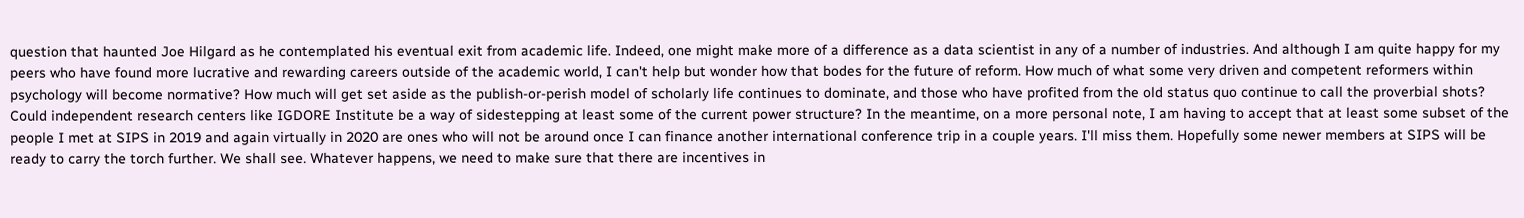question that haunted Joe Hilgard as he contemplated his eventual exit from academic life. Indeed, one might make more of a difference as a data scientist in any of a number of industries. And although I am quite happy for my peers who have found more lucrative and rewarding careers outside of the academic world, I can't help but wonder how that bodes for the future of reform. How much of what some very driven and competent reformers within psychology will become normative? How much will get set aside as the publish-or-perish model of scholarly life continues to dominate, and those who have profited from the old status quo continue to call the proverbial shots? Could independent research centers like IGDORE Institute be a way of sidestepping at least some of the current power structure? In the meantime, on a more personal note, I am having to accept that at least some subset of the people I met at SIPS in 2019 and again virtually in 2020 are ones who will not be around once I can finance another international conference trip in a couple years. I'll miss them. Hopefully some newer members at SIPS will be ready to carry the torch further. We shall see. Whatever happens, we need to make sure that there are incentives in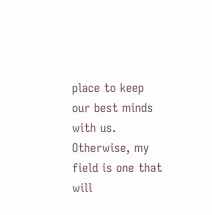place to keep our best minds with us. Otherwise, my field is one that will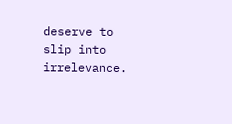deserve to slip into irrelevance.